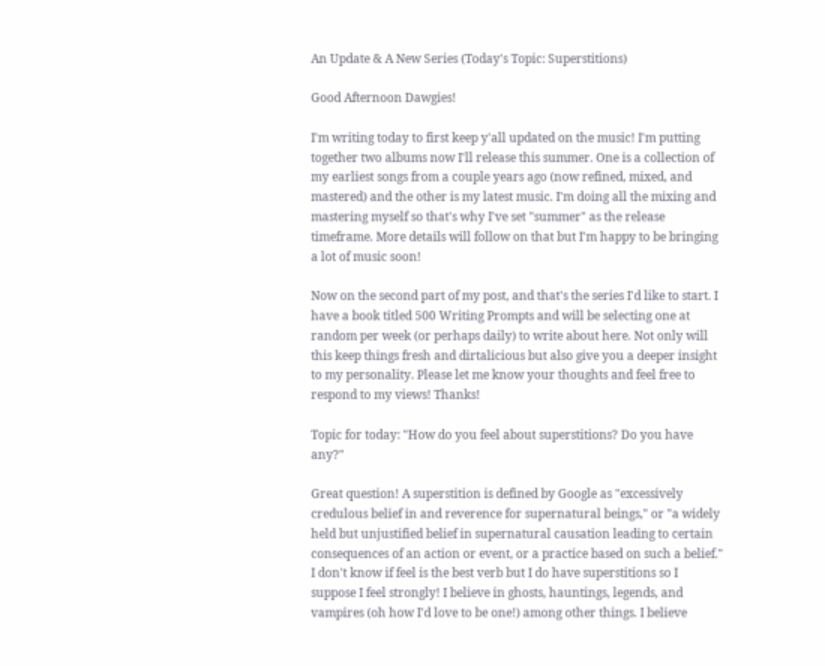An Update & A New Series (Today's Topic: Superstitions)

Good Afternoon Dawgies!

I'm writing today to first keep y'all updated on the music! I'm putting together two albums now I'll release this summer. One is a collection of my earliest songs from a couple years ago (now refined, mixed, and mastered) and the other is my latest music. I'm doing all the mixing and mastering myself so that's why I've set "summer" as the release timeframe. More details will follow on that but I'm happy to be bringing a lot of music soon!

Now on the second part of my post, and that's the series I'd like to start. I have a book titled 500 Writing Prompts and will be selecting one at random per week (or perhaps daily) to write about here. Not only will this keep things fresh and dirtalicious but also give you a deeper insight to my personality. Please let me know your thoughts and feel free to respond to my views! Thanks!

Topic for today: "How do you feel about superstitions? Do you have any?"

Great question! A superstition is defined by Google as "excessively credulous belief in and reverence for supernatural beings," or "a widely held but unjustified belief in supernatural causation leading to certain consequences of an action or event, or a practice based on such a belief." I don't know if feel is the best verb but I do have superstitions so I suppose I feel strongly! I believe in ghosts, hauntings, legends, and vampires (oh how I'd love to be one!) among other things. I believe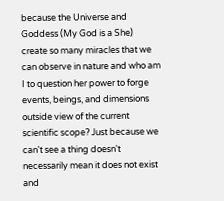because the Universe and Goddess (My God is a She) create so many miracles that we can observe in nature and who am I to question her power to forge events, beings, and dimensions outside view of the current scientific scope? Just because we can't see a thing doesn't necessarily mean it does not exist and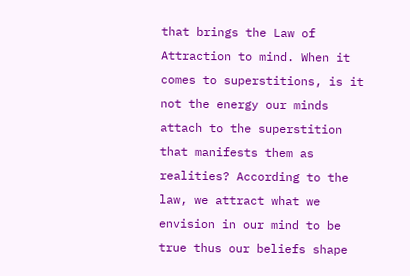that brings the Law of Attraction to mind. When it comes to superstitions, is it not the energy our minds attach to the superstition that manifests them as realities? According to the law, we attract what we envision in our mind to be true thus our beliefs shape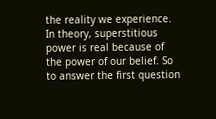the reality we experience. In theory, superstitious power is real because of the power of our belief. So to answer the first question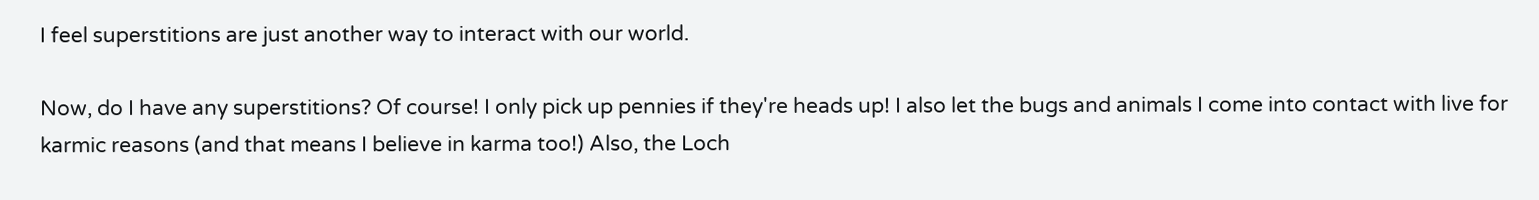I feel superstitions are just another way to interact with our world.

Now, do I have any superstitions? Of course! I only pick up pennies if they're heads up! I also let the bugs and animals I come into contact with live for karmic reasons (and that means I believe in karma too!) Also, the Loch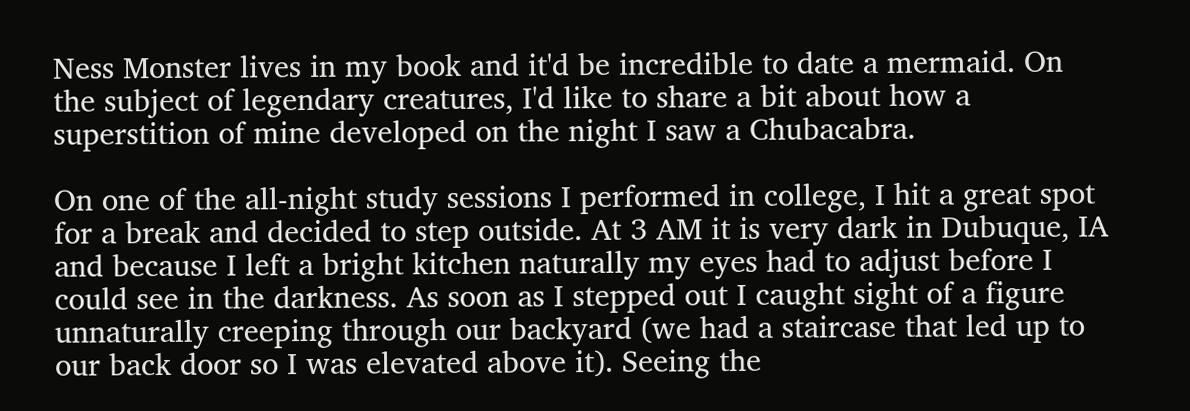Ness Monster lives in my book and it'd be incredible to date a mermaid. On the subject of legendary creatures, I'd like to share a bit about how a superstition of mine developed on the night I saw a Chubacabra.

On one of the all-night study sessions I performed in college, I hit a great spot for a break and decided to step outside. At 3 AM it is very dark in Dubuque, IA and because I left a bright kitchen naturally my eyes had to adjust before I could see in the darkness. As soon as I stepped out I caught sight of a figure unnaturally creeping through our backyard (we had a staircase that led up to our back door so I was elevated above it). Seeing the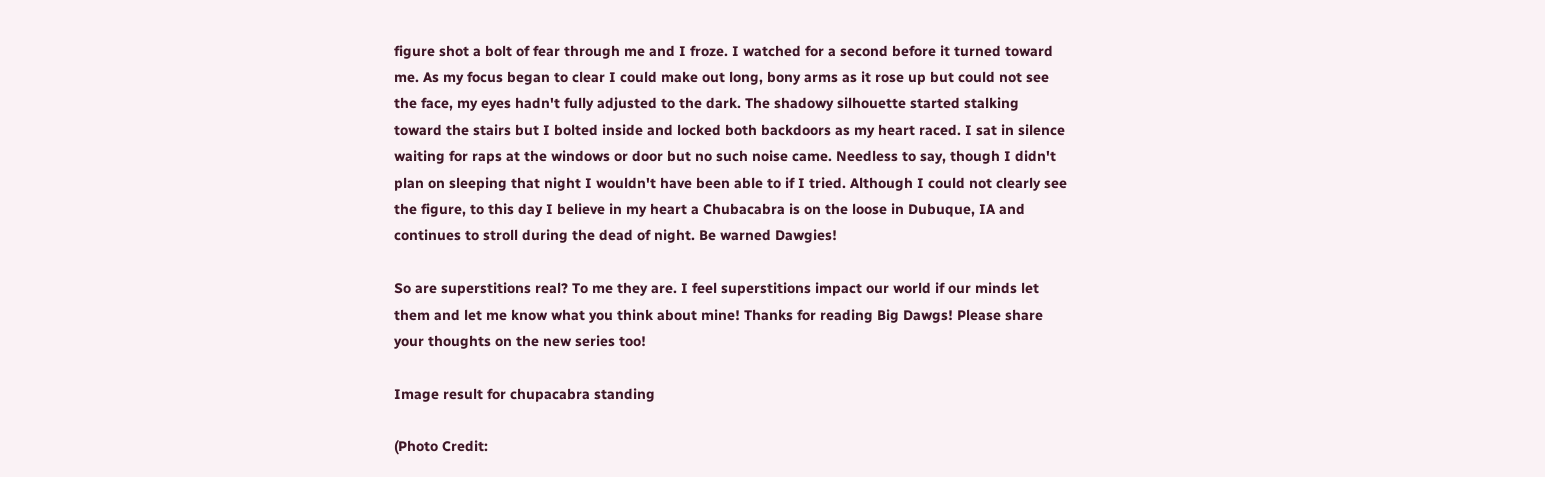figure shot a bolt of fear through me and I froze. I watched for a second before it turned toward me. As my focus began to clear I could make out long, bony arms as it rose up but could not see the face, my eyes hadn't fully adjusted to the dark. The shadowy silhouette started stalking toward the stairs but I bolted inside and locked both backdoors as my heart raced. I sat in silence waiting for raps at the windows or door but no such noise came. Needless to say, though I didn't plan on sleeping that night I wouldn't have been able to if I tried. Although I could not clearly see the figure, to this day I believe in my heart a Chubacabra is on the loose in Dubuque, IA and continues to stroll during the dead of night. Be warned Dawgies!

So are superstitions real? To me they are. I feel superstitions impact our world if our minds let them and let me know what you think about mine! Thanks for reading Big Dawgs! Please share your thoughts on the new series too!

Image result for chupacabra standing

(Photo Credit: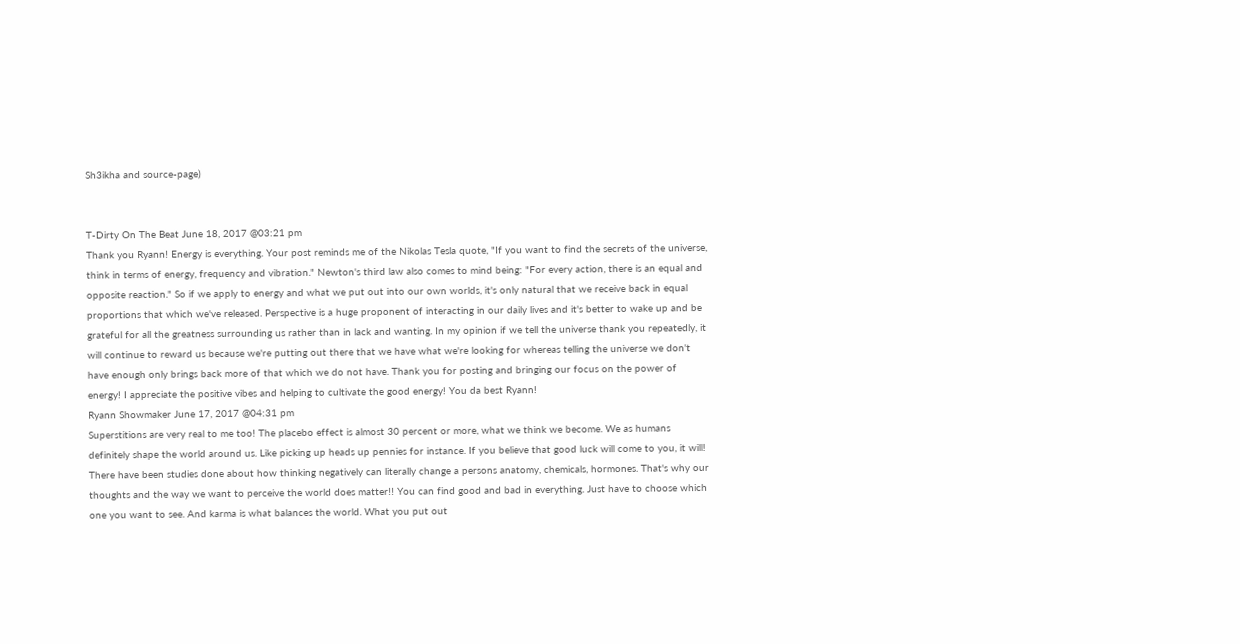Sh3ikha and source-page)


T-Dirty On The Beat June 18, 2017 @03:21 pm
Thank you Ryann! Energy is everything. Your post reminds me of the Nikolas Tesla quote, "If you want to find the secrets of the universe, think in terms of energy, frequency and vibration." Newton's third law also comes to mind being: "For every action, there is an equal and opposite reaction." So if we apply to energy and what we put out into our own worlds, it's only natural that we receive back in equal proportions that which we've released. Perspective is a huge proponent of interacting in our daily lives and it's better to wake up and be grateful for all the greatness surrounding us rather than in lack and wanting. In my opinion if we tell the universe thank you repeatedly, it will continue to reward us because we're putting out there that we have what we're looking for whereas telling the universe we don't have enough only brings back more of that which we do not have. Thank you for posting and bringing our focus on the power of energy! I appreciate the positive vibes and helping to cultivate the good energy! You da best Ryann!
Ryann Showmaker June 17, 2017 @04:31 pm
Superstitions are very real to me too! The placebo effect is almost 30 percent or more, what we think we become. We as humans definitely shape the world around us. Like picking up heads up pennies for instance. If you believe that good luck will come to you, it will! There have been studies done about how thinking negatively can literally change a persons anatomy, chemicals, hormones. That's why our thoughts and the way we want to perceive the world does matter!! You can find good and bad in everything. Just have to choose which one you want to see. And karma is what balances the world. What you put out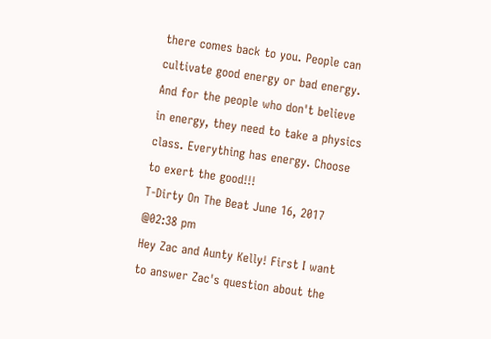there comes back to you. People can cultivate good energy or bad energy. And for the people who don't believe in energy, they need to take a physics class. Everything has energy. Choose to exert the good!!!
T-Dirty On The Beat June 16, 2017 @02:38 pm
Hey Zac and Aunty Kelly! First I want to answer Zac's question about the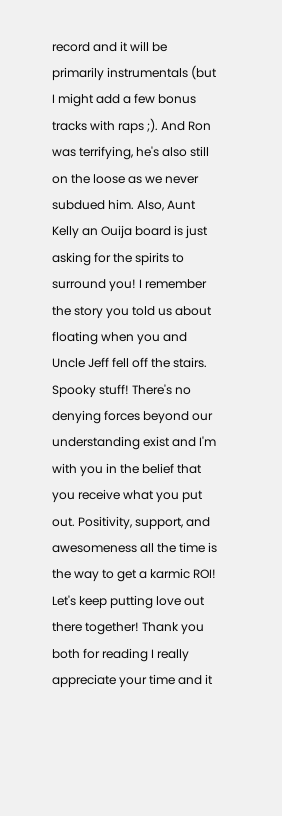record and it will be primarily instrumentals (but I might add a few bonus tracks with raps ;). And Ron was terrifying, he's also still on the loose as we never subdued him. Also, Aunt Kelly an Ouija board is just asking for the spirits to surround you! I remember the story you told us about floating when you and Uncle Jeff fell off the stairs. Spooky stuff! There's no denying forces beyond our understanding exist and I'm with you in the belief that you receive what you put out. Positivity, support, and awesomeness all the time is the way to get a karmic ROI! Let's keep putting love out there together! Thank you both for reading I really appreciate your time and it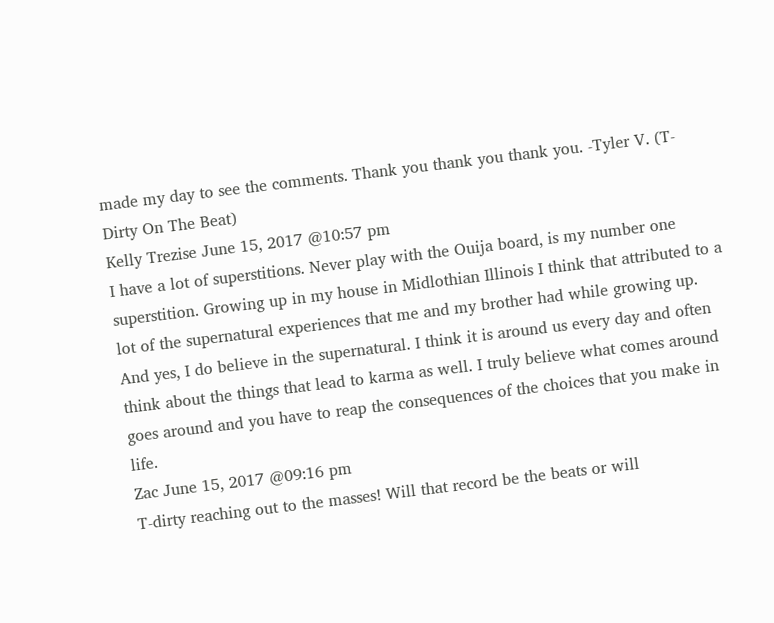made my day to see the comments. Thank you thank you thank you. -Tyler V. (T-Dirty On The Beat)
Kelly Trezise June 15, 2017 @10:57 pm
I have a lot of superstitions. Never play with the Ouija board, is my number one superstition. Growing up in my house in Midlothian Illinois I think that attributed to a lot of the supernatural experiences that me and my brother had while growing up. And yes, I do believe in the supernatural. I think it is around us every day and often think about the things that lead to karma as well. I truly believe what comes around goes around and you have to reap the consequences of the choices that you make in life.
Zac June 15, 2017 @09:16 pm
T-dirty reaching out to the masses! Will that record be the beats or will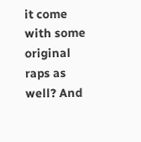it come with some original raps as well? And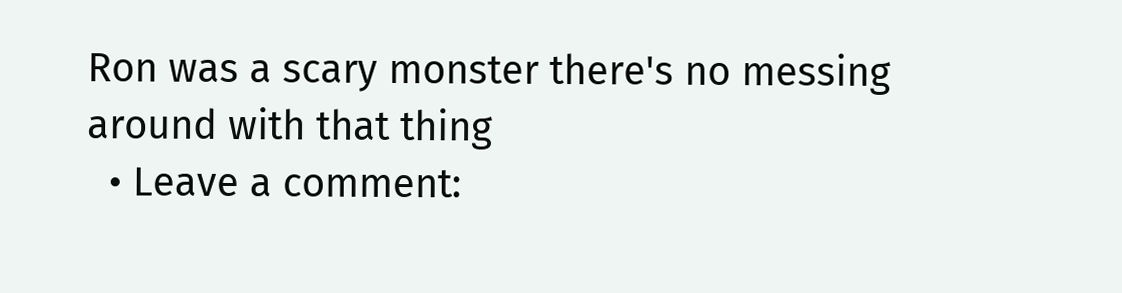Ron was a scary monster there's no messing around with that thing
  • Leave a comment: